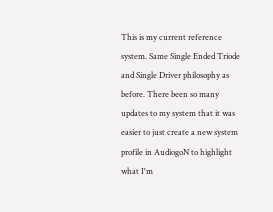This is my current reference system. Same Single Ended Triode and Single Driver philosophy as before. There been so many updates to my system that it was easier to just create a new system profile in AudiogoN to highlight what I'm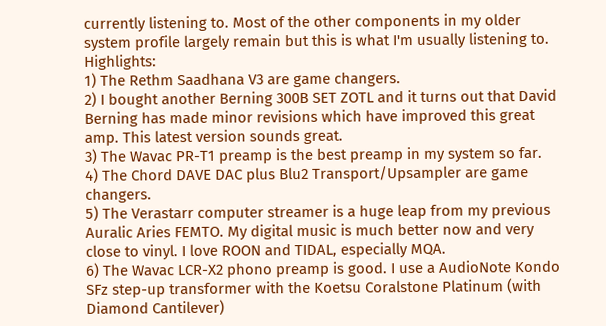currently listening to. Most of the other components in my older system profile largely remain but this is what I'm usually listening to. Highlights:
1) The Rethm Saadhana V3 are game changers.
2) I bought another Berning 300B SET ZOTL and it turns out that David Berning has made minor revisions which have improved this great amp. This latest version sounds great.
3) The Wavac PR-T1 preamp is the best preamp in my system so far.
4) The Chord DAVE DAC plus Blu2 Transport/Upsampler are game changers.
5) The Verastarr computer streamer is a huge leap from my previous Auralic Aries FEMTO. My digital music is much better now and very close to vinyl. I love ROON and TIDAL, especially MQA.
6) The Wavac LCR-X2 phono preamp is good. I use a AudioNote Kondo SFz step-up transformer with the Koetsu Coralstone Platinum (with Diamond Cantilever)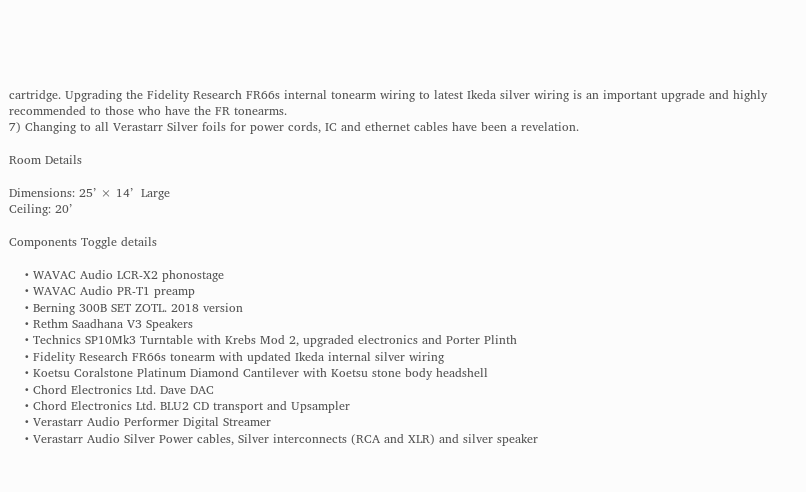cartridge. Upgrading the Fidelity Research FR66s internal tonearm wiring to latest Ikeda silver wiring is an important upgrade and highly recommended to those who have the FR tonearms.
7) Changing to all Verastarr Silver foils for power cords, IC and ethernet cables have been a revelation.

Room Details

Dimensions: 25’ × 14’  Large
Ceiling: 20’

Components Toggle details

    • WAVAC Audio LCR-X2 phonostage
    • WAVAC Audio PR-T1 preamp
    • Berning 300B SET ZOTL. 2018 version
    • Rethm Saadhana V3 Speakers
    • Technics SP10Mk3 Turntable with Krebs Mod 2, upgraded electronics and Porter Plinth
    • Fidelity Research FR66s tonearm with updated Ikeda internal silver wiring
    • Koetsu Coralstone Platinum Diamond Cantilever with Koetsu stone body headshell
    • Chord Electronics Ltd. Dave DAC
    • Chord Electronics Ltd. BLU2 CD transport and Upsampler
    • Verastarr Audio Performer Digital Streamer
    • Verastarr Audio Silver Power cables, Silver interconnects (RCA and XLR) and silver speaker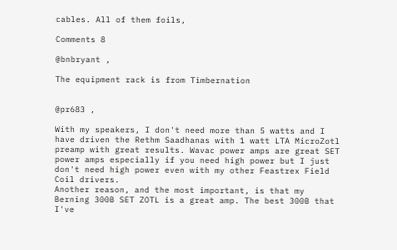cables. All of them foils,

Comments 8

@bnbryant ,

The equipment rack is from Timbernation


@pr683 ,

With my speakers, I don't need more than 5 watts and I have driven the Rethm Saadhanas with 1 watt LTA MicroZotl preamp with great results. Wavac power amps are great SET power amps especially if you need high power but I just don't need high power even with my other Feastrex Field Coil drivers.
Another reason, and the most important, is that my Berning 300B SET ZOTL is a great amp. The best 300B that I've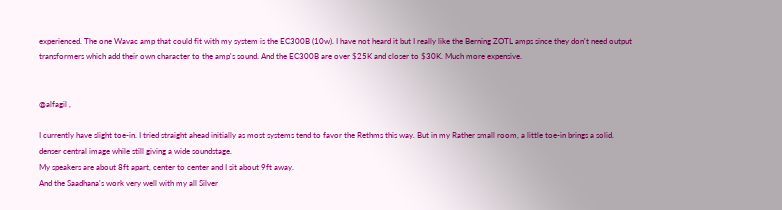experienced. The one Wavac amp that could fit with my system is the EC300B (10w). I have not heard it but I really like the Berning ZOTL amps since they don't need output transformers which add their own character to the amp's sound. And the EC300B are over $25K and closer to $30K. Much more expensive.


@alfagil ,

I currently have slight toe-in. I tried straight ahead initially as most systems tend to favor the Rethms this way. But in my Rather small room, a little toe-in brings a solid. denser central image while still giving a wide soundstage.
My speakers are about 8ft apart, center to center and I sit about 9ft away.
And the Saadhana's work very well with my all Silver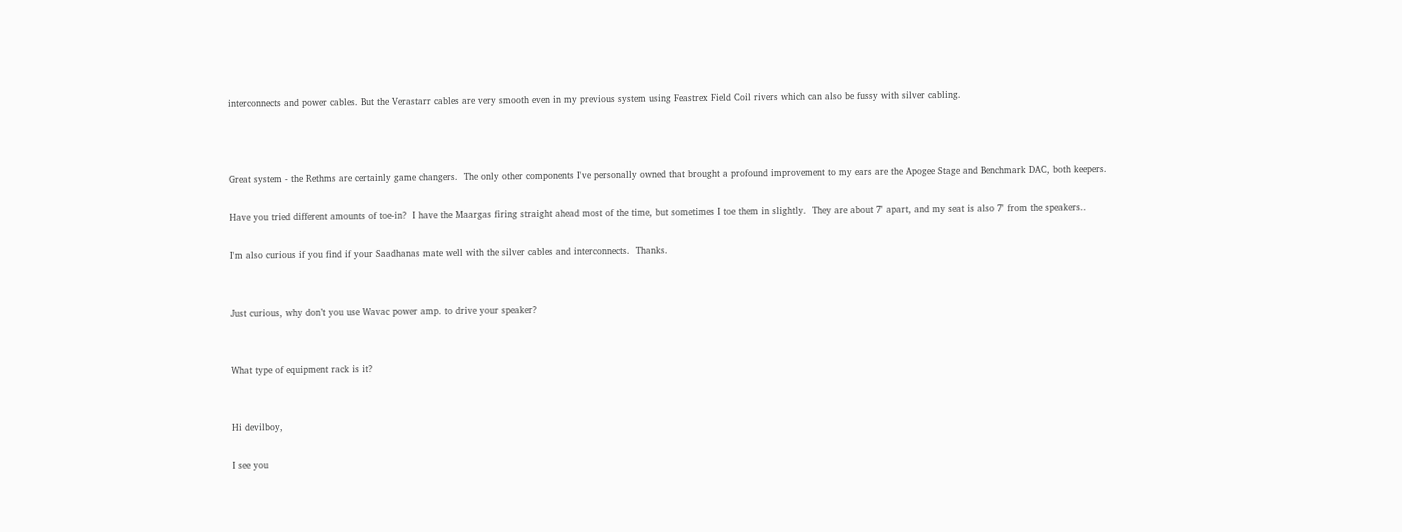interconnects and power cables. But the Verastarr cables are very smooth even in my previous system using Feastrex Field Coil rivers which can also be fussy with silver cabling.



Great system - the Rethms are certainly game changers.  The only other components I've personally owned that brought a profound improvement to my ears are the Apogee Stage and Benchmark DAC, both keepers.

Have you tried different amounts of toe-in?  I have the Maargas firing straight ahead most of the time, but sometimes I toe them in slightly.  They are about 7' apart, and my seat is also 7' from the speakers..

I'm also curious if you find if your Saadhanas mate well with the silver cables and interconnects.  Thanks.


Just curious, why don’t you use Wavac power amp. to drive your speaker?


What type of equipment rack is it?


Hi devilboy,

I see you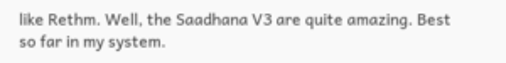like Rethm. Well, the Saadhana V3 are quite amazing. Best so far in my system.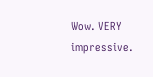Wow. VERY impressive.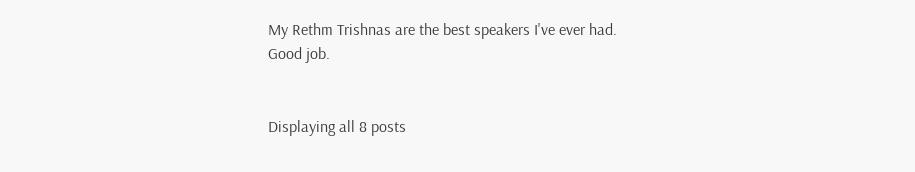My Rethm Trishnas are the best speakers I've ever had.
Good job.


Displaying all 8 posts